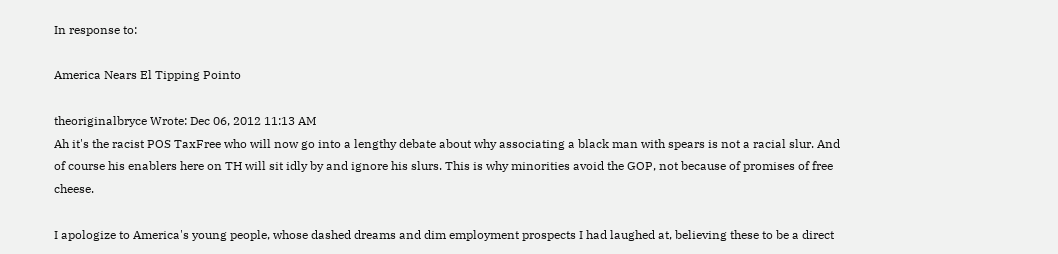In response to:

America Nears El Tipping Pointo

theoriginalbryce Wrote: Dec 06, 2012 11:13 AM
Ah it's the racist POS TaxFree who will now go into a lengthy debate about why associating a black man with spears is not a racial slur. And of course his enablers here on TH will sit idly by and ignore his slurs. This is why minorities avoid the GOP, not because of promises of free cheese.

I apologize to America's young people, whose dashed dreams and dim employment prospects I had laughed at, believing these to be a direct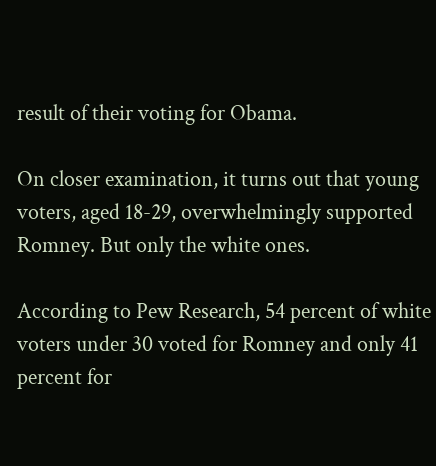result of their voting for Obama.

On closer examination, it turns out that young voters, aged 18-29, overwhelmingly supported Romney. But only the white ones.

According to Pew Research, 54 percent of white voters under 30 voted for Romney and only 41 percent for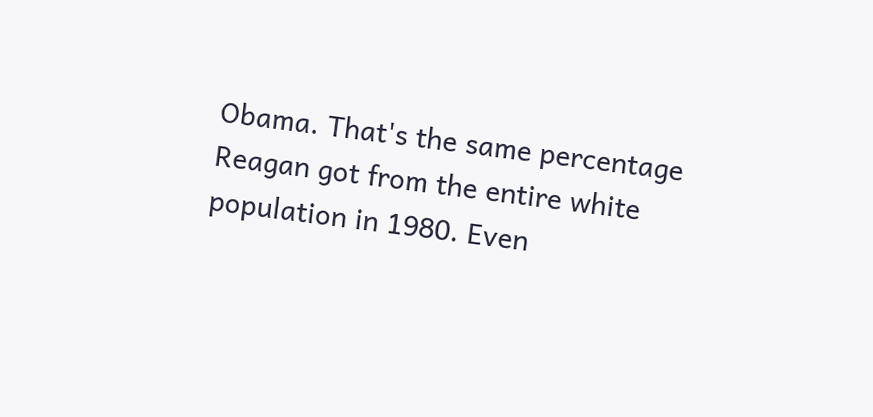Obama. That's the same percentage Reagan got from the entire white population in 1980. Even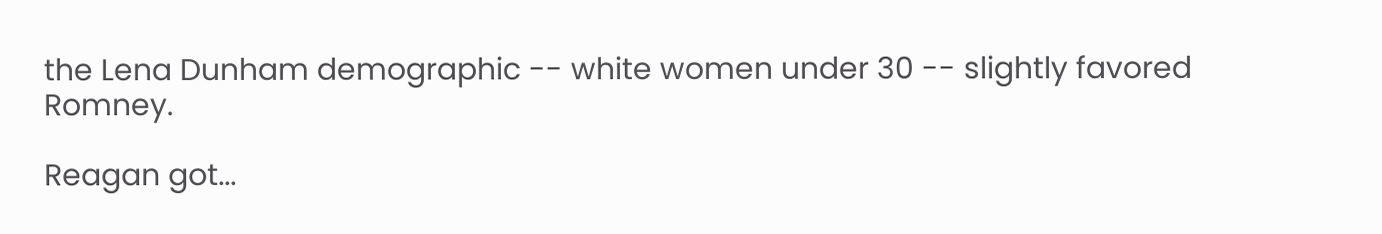the Lena Dunham demographic -- white women under 30 -- slightly favored Romney.

Reagan got...